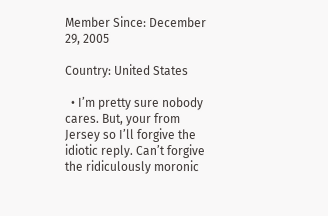Member Since: December 29, 2005

Country: United States

  • I’m pretty sure nobody cares. But, your from Jersey so I’ll forgive the idiotic reply. Can’t forgive the ridiculously moronic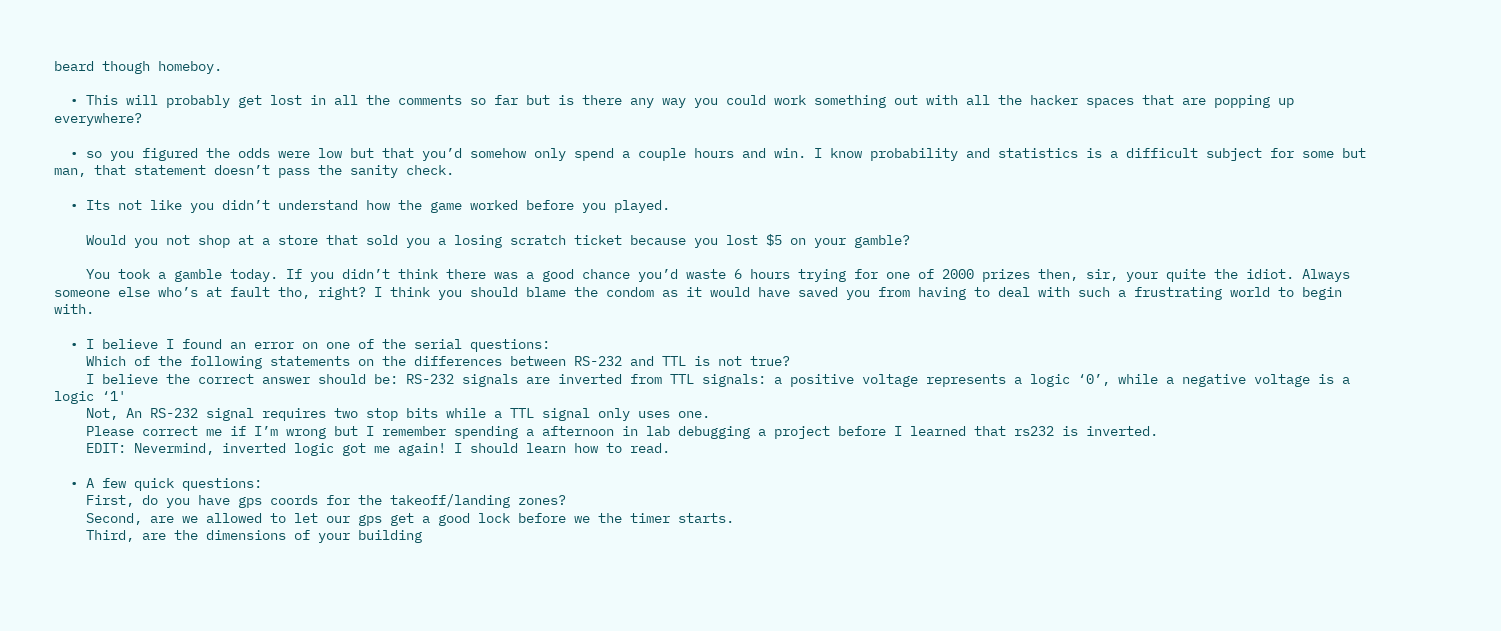beard though homeboy.

  • This will probably get lost in all the comments so far but is there any way you could work something out with all the hacker spaces that are popping up everywhere?

  • so you figured the odds were low but that you’d somehow only spend a couple hours and win. I know probability and statistics is a difficult subject for some but man, that statement doesn’t pass the sanity check.

  • Its not like you didn’t understand how the game worked before you played.

    Would you not shop at a store that sold you a losing scratch ticket because you lost $5 on your gamble?

    You took a gamble today. If you didn’t think there was a good chance you’d waste 6 hours trying for one of 2000 prizes then, sir, your quite the idiot. Always someone else who’s at fault tho, right? I think you should blame the condom as it would have saved you from having to deal with such a frustrating world to begin with.

  • I believe I found an error on one of the serial questions:
    Which of the following statements on the differences between RS-232 and TTL is not true?
    I believe the correct answer should be: RS-232 signals are inverted from TTL signals: a positive voltage represents a logic ‘0’, while a negative voltage is a logic ‘1'
    Not, An RS-232 signal requires two stop bits while a TTL signal only uses one.
    Please correct me if I’m wrong but I remember spending a afternoon in lab debugging a project before I learned that rs232 is inverted.
    EDIT: Nevermind, inverted logic got me again! I should learn how to read.

  • A few quick questions:
    First, do you have gps coords for the takeoff/landing zones?
    Second, are we allowed to let our gps get a good lock before we the timer starts.
    Third, are the dimensions of your building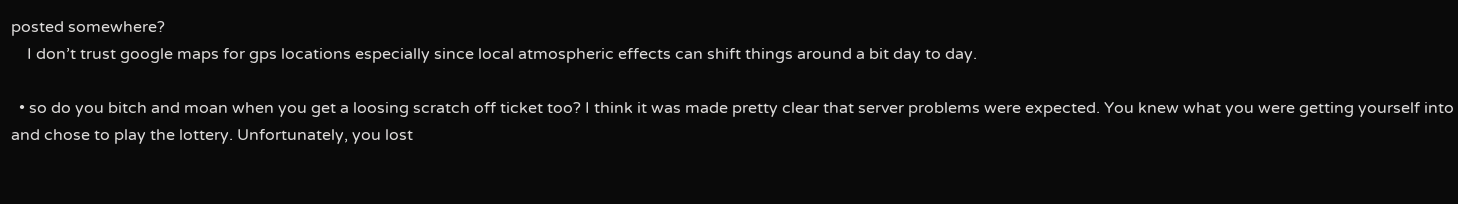posted somewhere?
    I don’t trust google maps for gps locations especially since local atmospheric effects can shift things around a bit day to day.

  • so do you bitch and moan when you get a loosing scratch off ticket too? I think it was made pretty clear that server problems were expected. You knew what you were getting yourself into and chose to play the lottery. Unfortunately, you lost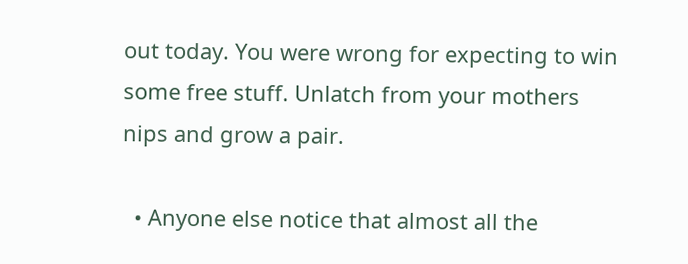out today. You were wrong for expecting to win some free stuff. Unlatch from your mothers nips and grow a pair.

  • Anyone else notice that almost all the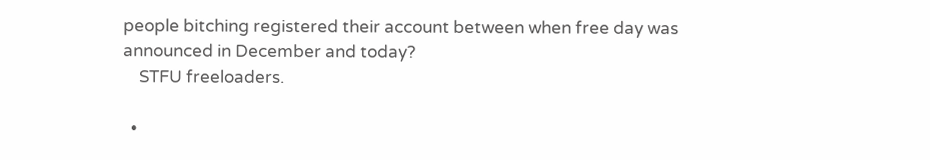people bitching registered their account between when free day was announced in December and today?
    STFU freeloaders.

  •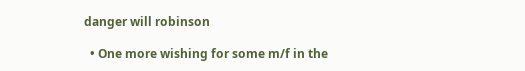danger will robinson

  • One more wishing for some m/f in the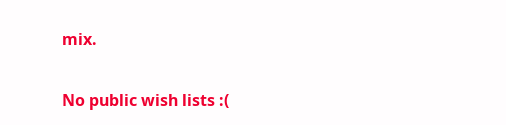mix.

No public wish lists :(